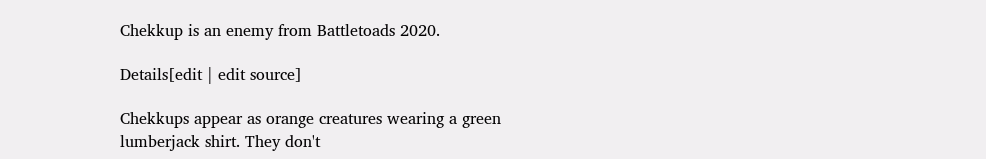Chekkup is an enemy from Battletoads 2020.

Details[edit | edit source]

Chekkups appear as orange creatures wearing a green lumberjack shirt. They don't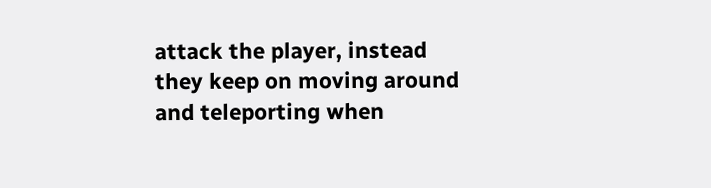attack the player, instead they keep on moving around and teleporting when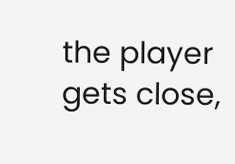the player gets close,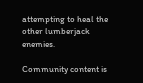attempting to heal the other lumberjack enemies.

Community content is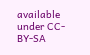available under CC-BY-SA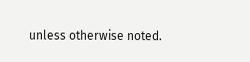unless otherwise noted.